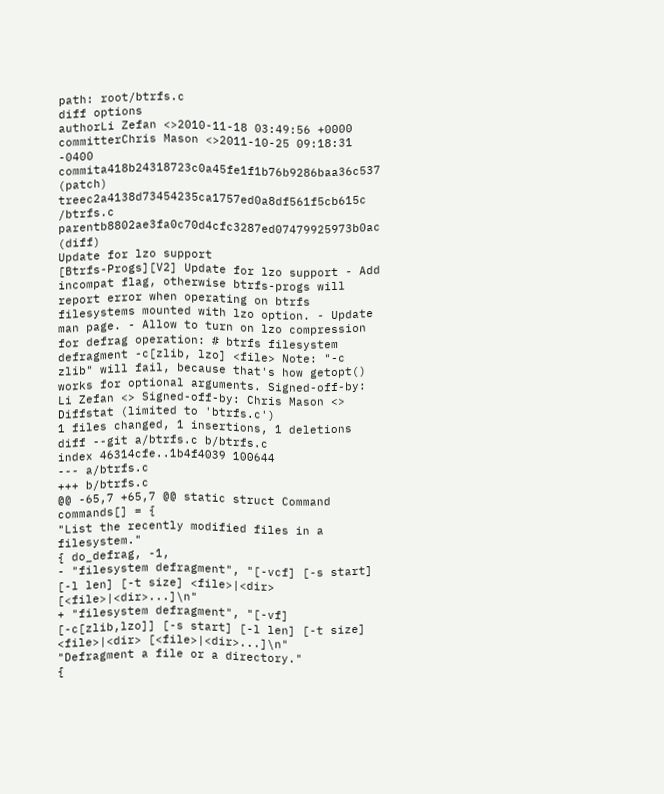path: root/btrfs.c
diff options
authorLi Zefan <>2010-11-18 03:49:56 +0000
committerChris Mason <>2011-10-25 09:18:31 -0400
commita418b24318723c0a45fe1f1b76b9286baa36c537 (patch)
treec2a4138d73454235ca1757ed0a8df561f5cb615c /btrfs.c
parentb8802ae3fa0c70d4cfc3287ed07479925973b0ac (diff)
Update for lzo support
[Btrfs-Progs][V2] Update for lzo support - Add incompat flag, otherwise btrfs-progs will report error when operating on btrfs filesystems mounted with lzo option. - Update man page. - Allow to turn on lzo compression for defrag operation: # btrfs filesystem defragment -c[zlib, lzo] <file> Note: "-c zlib" will fail, because that's how getopt() works for optional arguments. Signed-off-by: Li Zefan <> Signed-off-by: Chris Mason <>
Diffstat (limited to 'btrfs.c')
1 files changed, 1 insertions, 1 deletions
diff --git a/btrfs.c b/btrfs.c
index 46314cfe..1b4f4039 100644
--- a/btrfs.c
+++ b/btrfs.c
@@ -65,7 +65,7 @@ static struct Command commands[] = {
"List the recently modified files in a filesystem."
{ do_defrag, -1,
- "filesystem defragment", "[-vcf] [-s start] [-l len] [-t size] <file>|<dir> [<file>|<dir>...]\n"
+ "filesystem defragment", "[-vf] [-c[zlib,lzo]] [-s start] [-l len] [-t size] <file>|<dir> [<file>|<dir>...]\n"
"Defragment a file or a directory."
{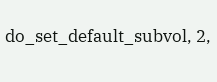do_set_default_subvol, 2,